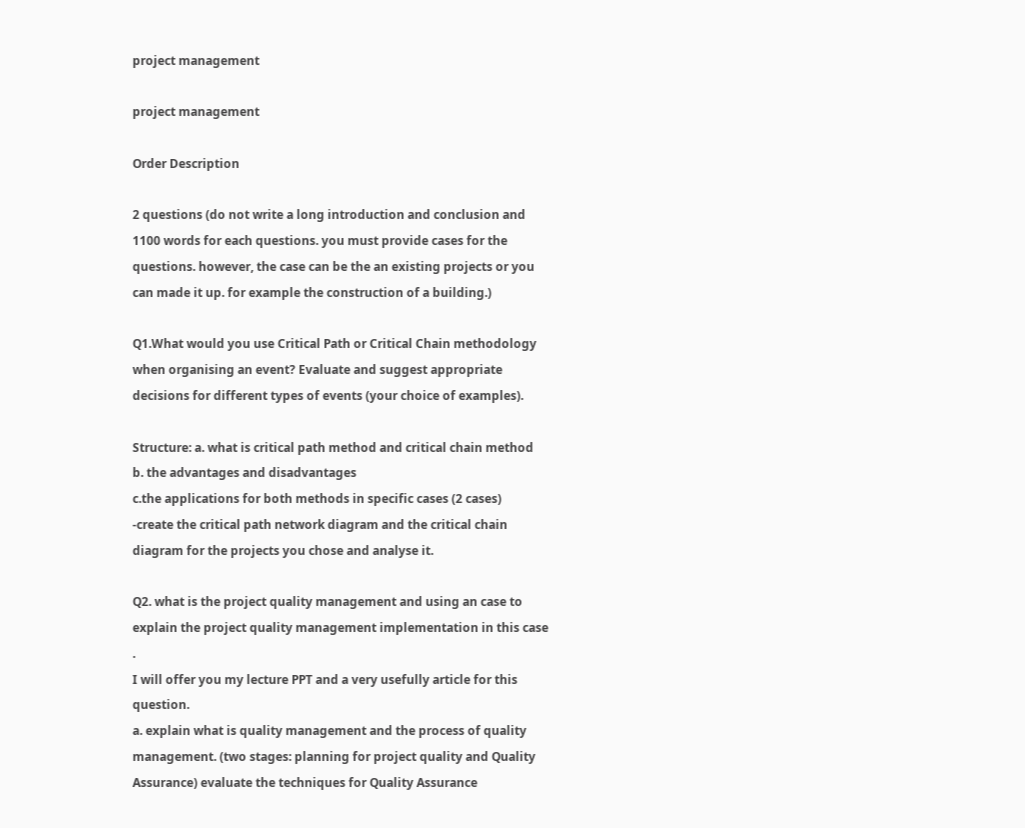project management

project management

Order Description

2 questions (do not write a long introduction and conclusion and 1100 words for each questions. you must provide cases for the questions. however, the case can be the an existing projects or you can made it up. for example the construction of a building.)

Q1.What would you use Critical Path or Critical Chain methodology when organising an event? Evaluate and suggest appropriate decisions for different types of events (your choice of examples).

Structure: a. what is critical path method and critical chain method
b. the advantages and disadvantages
c.the applications for both methods in specific cases (2 cases)
-create the critical path network diagram and the critical chain diagram for the projects you chose and analyse it.

Q2. what is the project quality management and using an case to explain the project quality management implementation in this case .
I will offer you my lecture PPT and a very usefully article for this question.
a. explain what is quality management and the process of quality management. (two stages: planning for project quality and Quality Assurance) evaluate the techniques for Quality Assurance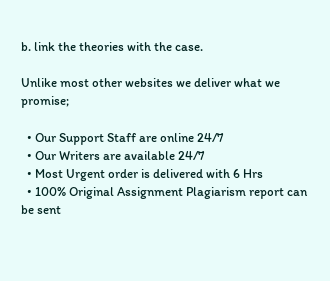b. link the theories with the case.

Unlike most other websites we deliver what we promise;

  • Our Support Staff are online 24/7
  • Our Writers are available 24/7
  • Most Urgent order is delivered with 6 Hrs
  • 100% Original Assignment Plagiarism report can be sent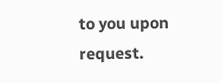to you upon request.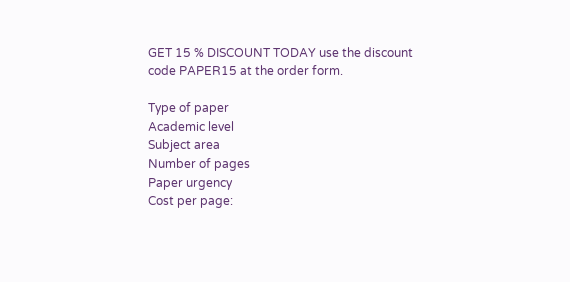GET 15 % DISCOUNT TODAY use the discount code PAPER15 at the order form.

Type of paper
Academic level
Subject area
Number of pages
Paper urgency
Cost per page: